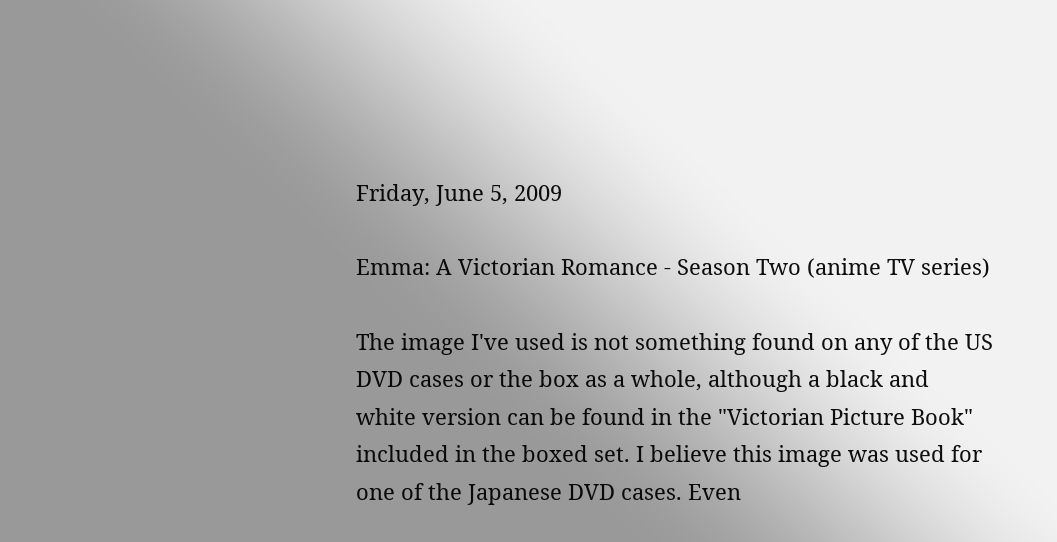Friday, June 5, 2009

Emma: A Victorian Romance - Season Two (anime TV series)

The image I've used is not something found on any of the US DVD cases or the box as a whole, although a black and white version can be found in the "Victorian Picture Book" included in the boxed set. I believe this image was used for one of the Japanese DVD cases. Even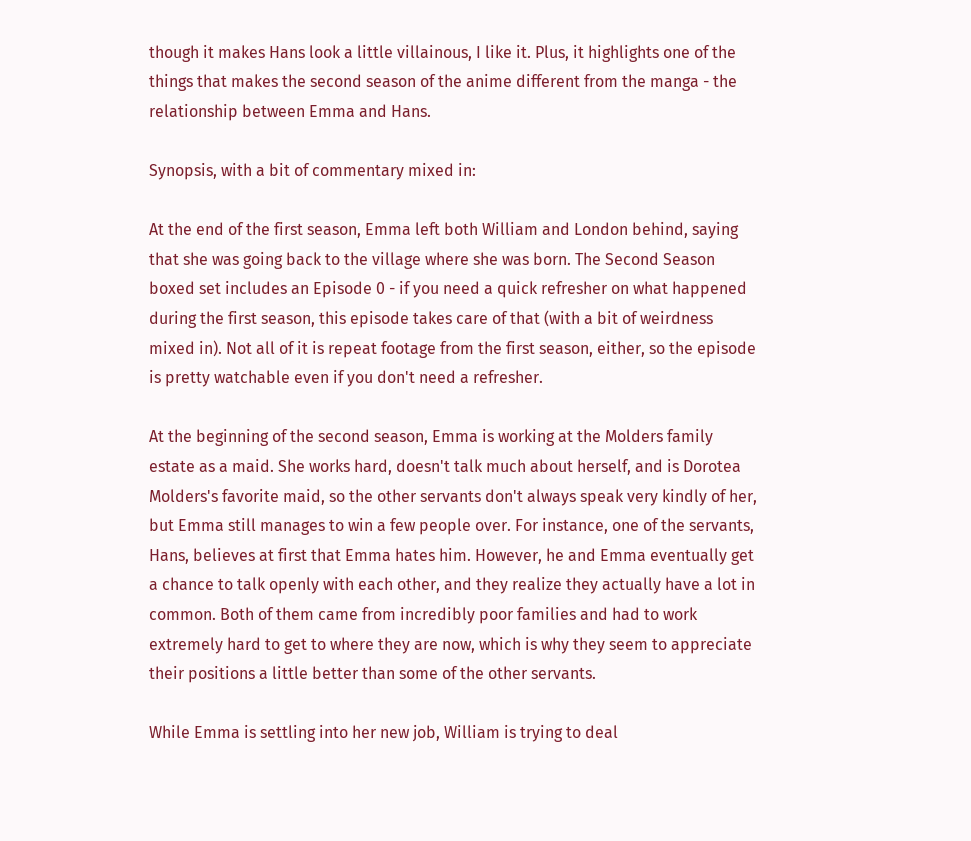though it makes Hans look a little villainous, I like it. Plus, it highlights one of the things that makes the second season of the anime different from the manga - the relationship between Emma and Hans.

Synopsis, with a bit of commentary mixed in:

At the end of the first season, Emma left both William and London behind, saying that she was going back to the village where she was born. The Second Season boxed set includes an Episode 0 - if you need a quick refresher on what happened during the first season, this episode takes care of that (with a bit of weirdness mixed in). Not all of it is repeat footage from the first season, either, so the episode is pretty watchable even if you don't need a refresher.

At the beginning of the second season, Emma is working at the Molders family estate as a maid. She works hard, doesn't talk much about herself, and is Dorotea Molders's favorite maid, so the other servants don't always speak very kindly of her, but Emma still manages to win a few people over. For instance, one of the servants, Hans, believes at first that Emma hates him. However, he and Emma eventually get a chance to talk openly with each other, and they realize they actually have a lot in common. Both of them came from incredibly poor families and had to work extremely hard to get to where they are now, which is why they seem to appreciate their positions a little better than some of the other servants.

While Emma is settling into her new job, William is trying to deal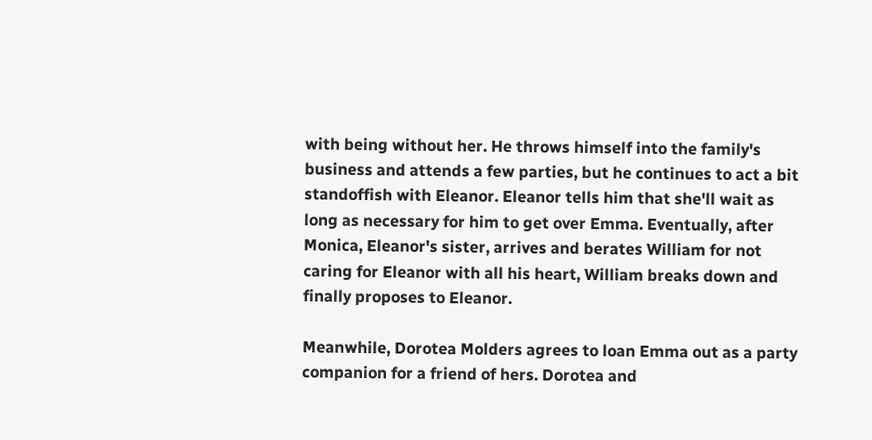with being without her. He throws himself into the family's business and attends a few parties, but he continues to act a bit standoffish with Eleanor. Eleanor tells him that she'll wait as long as necessary for him to get over Emma. Eventually, after Monica, Eleanor's sister, arrives and berates William for not caring for Eleanor with all his heart, William breaks down and finally proposes to Eleanor.

Meanwhile, Dorotea Molders agrees to loan Emma out as a party companion for a friend of hers. Dorotea and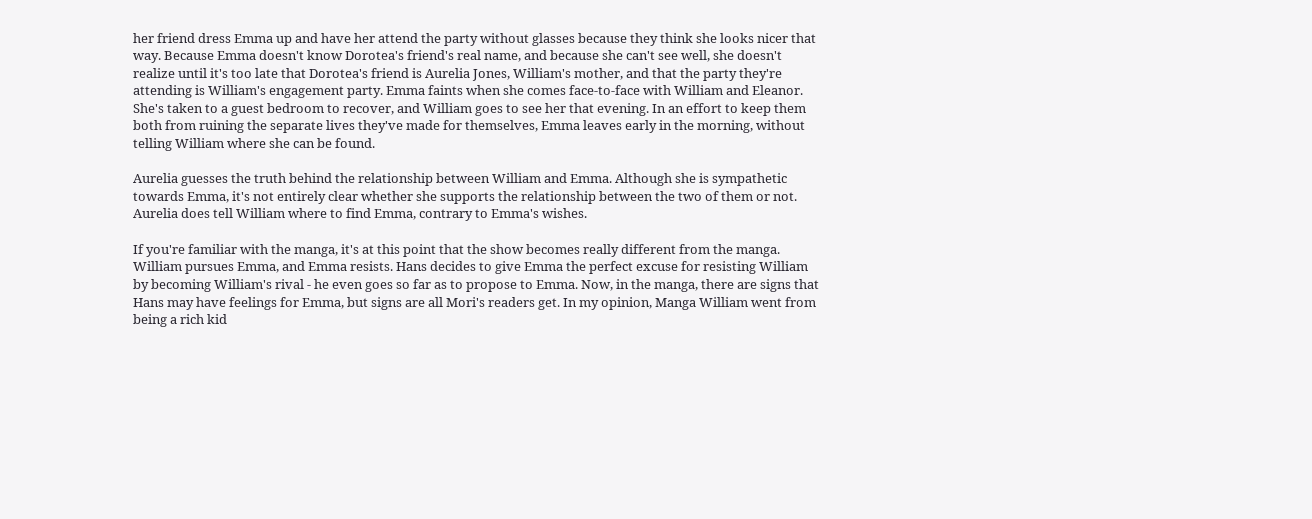her friend dress Emma up and have her attend the party without glasses because they think she looks nicer that way. Because Emma doesn't know Dorotea's friend's real name, and because she can't see well, she doesn't realize until it's too late that Dorotea's friend is Aurelia Jones, William's mother, and that the party they're attending is William's engagement party. Emma faints when she comes face-to-face with William and Eleanor. She's taken to a guest bedroom to recover, and William goes to see her that evening. In an effort to keep them both from ruining the separate lives they've made for themselves, Emma leaves early in the morning, without telling William where she can be found.

Aurelia guesses the truth behind the relationship between William and Emma. Although she is sympathetic towards Emma, it's not entirely clear whether she supports the relationship between the two of them or not. Aurelia does tell William where to find Emma, contrary to Emma's wishes.

If you're familiar with the manga, it's at this point that the show becomes really different from the manga. William pursues Emma, and Emma resists. Hans decides to give Emma the perfect excuse for resisting William by becoming William's rival - he even goes so far as to propose to Emma. Now, in the manga, there are signs that Hans may have feelings for Emma, but signs are all Mori's readers get. In my opinion, Manga William went from being a rich kid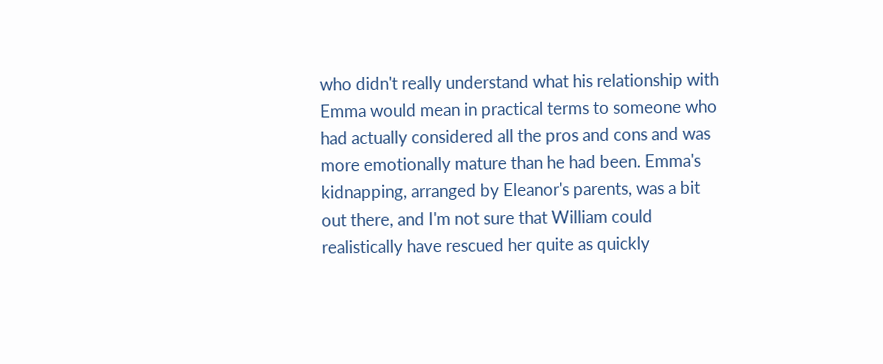who didn't really understand what his relationship with Emma would mean in practical terms to someone who had actually considered all the pros and cons and was more emotionally mature than he had been. Emma's kidnapping, arranged by Eleanor's parents, was a bit out there, and I'm not sure that William could realistically have rescued her quite as quickly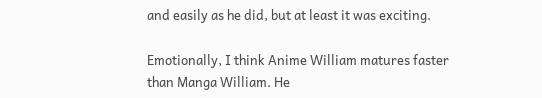and easily as he did, but at least it was exciting.

Emotionally, I think Anime William matures faster than Manga William. He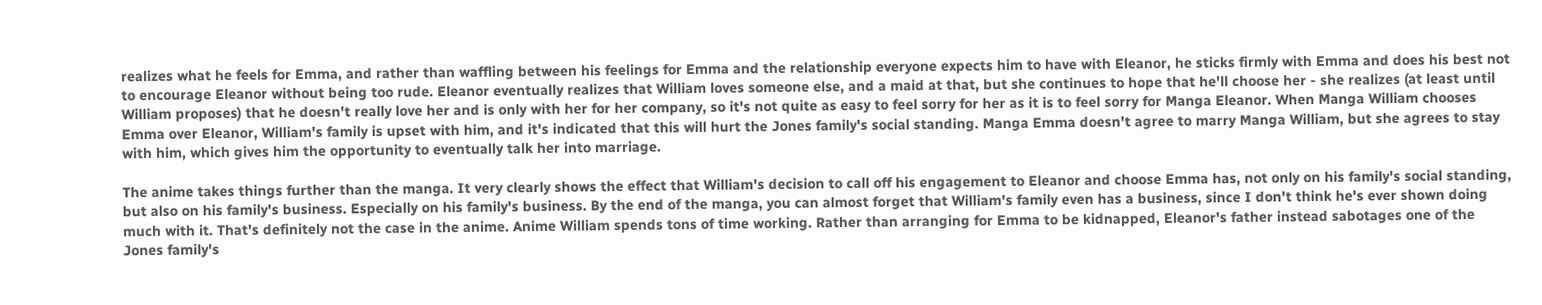realizes what he feels for Emma, and rather than waffling between his feelings for Emma and the relationship everyone expects him to have with Eleanor, he sticks firmly with Emma and does his best not to encourage Eleanor without being too rude. Eleanor eventually realizes that William loves someone else, and a maid at that, but she continues to hope that he'll choose her - she realizes (at least until William proposes) that he doesn't really love her and is only with her for her company, so it's not quite as easy to feel sorry for her as it is to feel sorry for Manga Eleanor. When Manga William chooses Emma over Eleanor, William's family is upset with him, and it's indicated that this will hurt the Jones family's social standing. Manga Emma doesn't agree to marry Manga William, but she agrees to stay with him, which gives him the opportunity to eventually talk her into marriage.

The anime takes things further than the manga. It very clearly shows the effect that William's decision to call off his engagement to Eleanor and choose Emma has, not only on his family's social standing, but also on his family's business. Especially on his family's business. By the end of the manga, you can almost forget that William's family even has a business, since I don't think he's ever shown doing much with it. That's definitely not the case in the anime. Anime William spends tons of time working. Rather than arranging for Emma to be kidnapped, Eleanor's father instead sabotages one of the Jones family's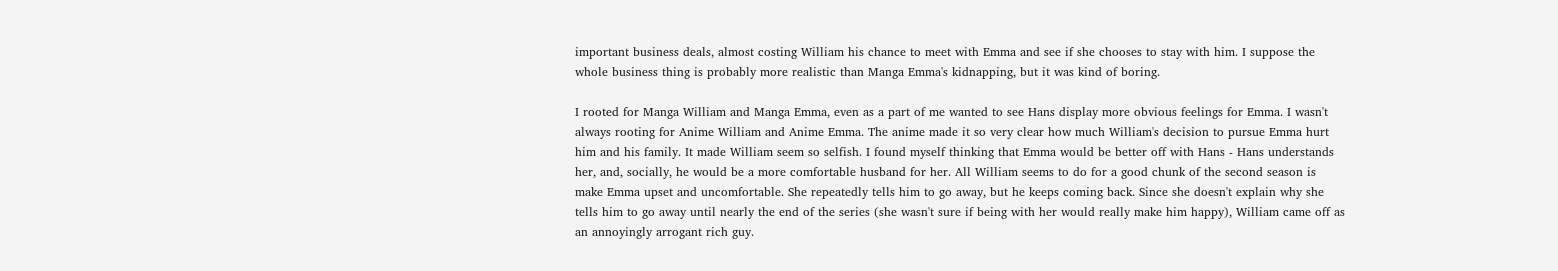important business deals, almost costing William his chance to meet with Emma and see if she chooses to stay with him. I suppose the whole business thing is probably more realistic than Manga Emma's kidnapping, but it was kind of boring.

I rooted for Manga William and Manga Emma, even as a part of me wanted to see Hans display more obvious feelings for Emma. I wasn't always rooting for Anime William and Anime Emma. The anime made it so very clear how much William's decision to pursue Emma hurt him and his family. It made William seem so selfish. I found myself thinking that Emma would be better off with Hans - Hans understands her, and, socially, he would be a more comfortable husband for her. All William seems to do for a good chunk of the second season is make Emma upset and uncomfortable. She repeatedly tells him to go away, but he keeps coming back. Since she doesn't explain why she tells him to go away until nearly the end of the series (she wasn't sure if being with her would really make him happy), William came off as an annoyingly arrogant rich guy.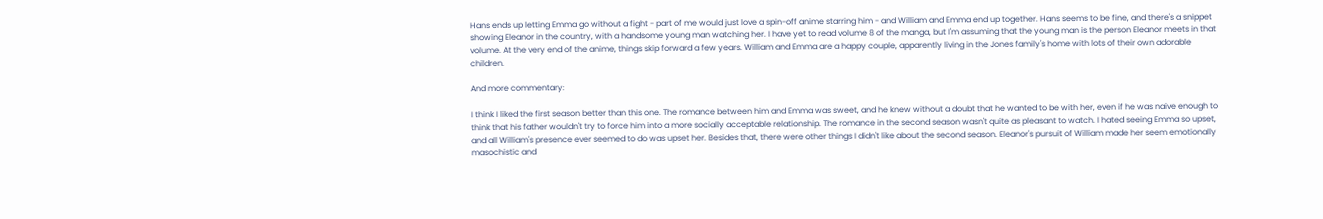Hans ends up letting Emma go without a fight - part of me would just love a spin-off anime starring him - and William and Emma end up together. Hans seems to be fine, and there's a snippet showing Eleanor in the country, with a handsome young man watching her. I have yet to read volume 8 of the manga, but I'm assuming that the young man is the person Eleanor meets in that volume. At the very end of the anime, things skip forward a few years. William and Emma are a happy couple, apparently living in the Jones family's home with lots of their own adorable children.

And more commentary:

I think I liked the first season better than this one. The romance between him and Emma was sweet, and he knew without a doubt that he wanted to be with her, even if he was naive enough to think that his father wouldn't try to force him into a more socially acceptable relationship. The romance in the second season wasn't quite as pleasant to watch. I hated seeing Emma so upset, and all William's presence ever seemed to do was upset her. Besides that, there were other things I didn't like about the second season. Eleanor's pursuit of William made her seem emotionally masochistic and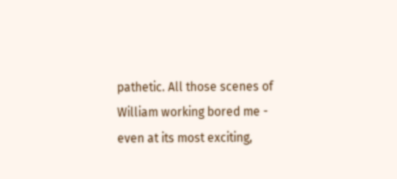pathetic. All those scenes of William working bored me - even at its most exciting,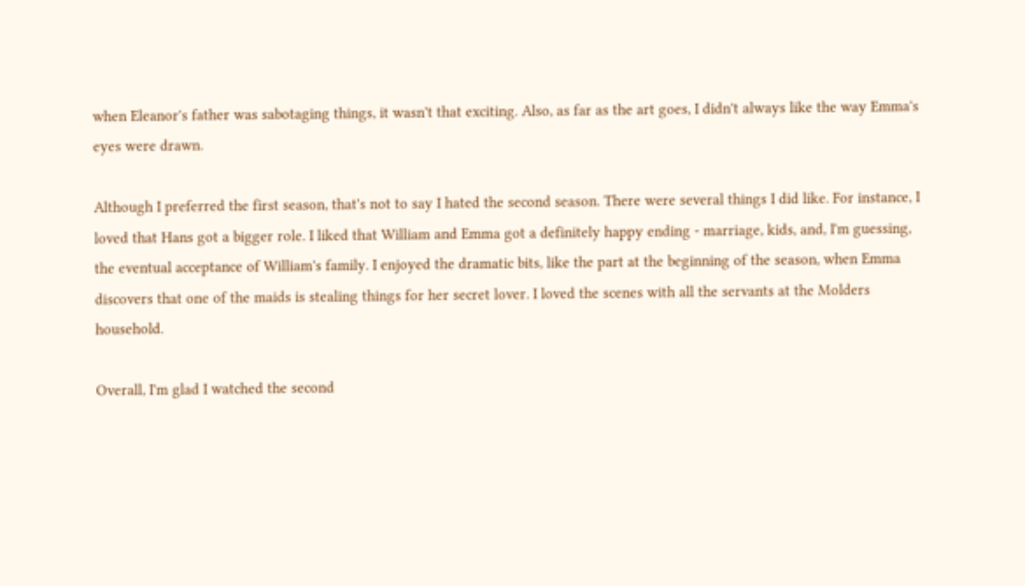when Eleanor's father was sabotaging things, it wasn't that exciting. Also, as far as the art goes, I didn't always like the way Emma's eyes were drawn.

Although I preferred the first season, that's not to say I hated the second season. There were several things I did like. For instance, I loved that Hans got a bigger role. I liked that William and Emma got a definitely happy ending - marriage, kids, and, I'm guessing, the eventual acceptance of William's family. I enjoyed the dramatic bits, like the part at the beginning of the season, when Emma discovers that one of the maids is stealing things for her secret lover. I loved the scenes with all the servants at the Molders household.

Overall, I'm glad I watched the second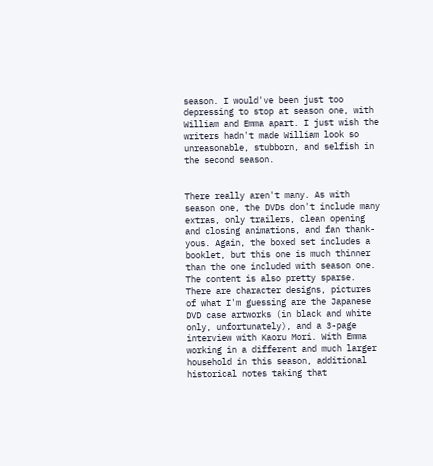season. I would've been just too depressing to stop at season one, with William and Emma apart. I just wish the writers hadn't made William look so unreasonable, stubborn, and selfish in the second season.


There really aren't many. As with season one, the DVDs don't include many extras, only trailers, clean opening and closing animations, and fan thank-yous. Again, the boxed set includes a booklet, but this one is much thinner than the one included with season one. The content is also pretty sparse. There are character designs, pictures of what I'm guessing are the Japanese DVD case artworks (in black and white only, unfortunately), and a 3-page interview with Kaoru Mori. With Emma working in a different and much larger household in this season, additional historical notes taking that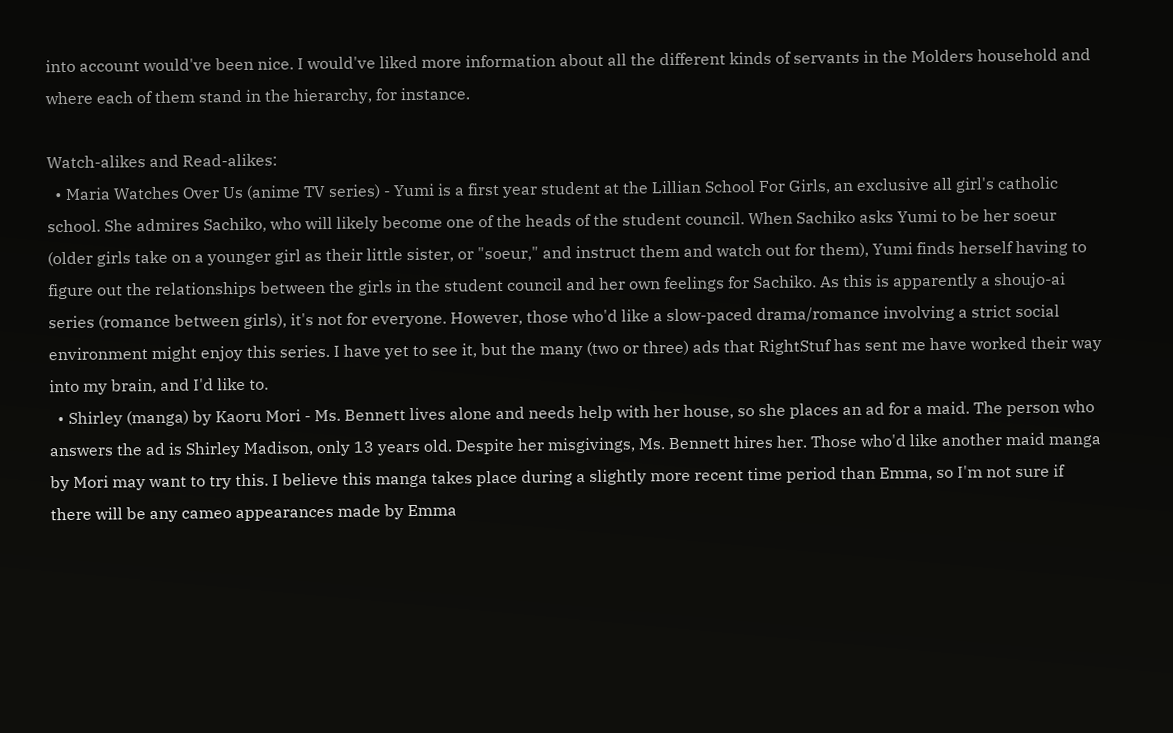into account would've been nice. I would've liked more information about all the different kinds of servants in the Molders household and where each of them stand in the hierarchy, for instance.

Watch-alikes and Read-alikes:
  • Maria Watches Over Us (anime TV series) - Yumi is a first year student at the Lillian School For Girls, an exclusive all girl's catholic school. She admires Sachiko, who will likely become one of the heads of the student council. When Sachiko asks Yumi to be her soeur (older girls take on a younger girl as their little sister, or "soeur," and instruct them and watch out for them), Yumi finds herself having to figure out the relationships between the girls in the student council and her own feelings for Sachiko. As this is apparently a shoujo-ai series (romance between girls), it's not for everyone. However, those who'd like a slow-paced drama/romance involving a strict social environment might enjoy this series. I have yet to see it, but the many (two or three) ads that RightStuf has sent me have worked their way into my brain, and I'd like to.
  • Shirley (manga) by Kaoru Mori - Ms. Bennett lives alone and needs help with her house, so she places an ad for a maid. The person who answers the ad is Shirley Madison, only 13 years old. Despite her misgivings, Ms. Bennett hires her. Those who'd like another maid manga by Mori may want to try this. I believe this manga takes place during a slightly more recent time period than Emma, so I'm not sure if there will be any cameo appearances made by Emma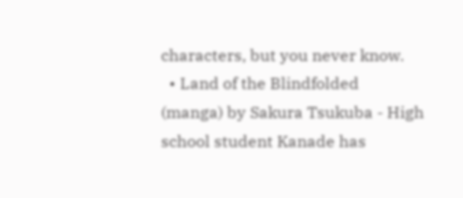characters, but you never know.
  • Land of the Blindfolded (manga) by Sakura Tsukuba - High school student Kanade has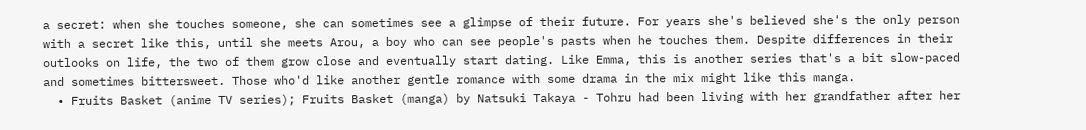a secret: when she touches someone, she can sometimes see a glimpse of their future. For years she's believed she's the only person with a secret like this, until she meets Arou, a boy who can see people's pasts when he touches them. Despite differences in their outlooks on life, the two of them grow close and eventually start dating. Like Emma, this is another series that's a bit slow-paced and sometimes bittersweet. Those who'd like another gentle romance with some drama in the mix might like this manga.
  • Fruits Basket (anime TV series); Fruits Basket (manga) by Natsuki Takaya - Tohru had been living with her grandfather after her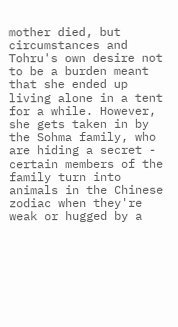mother died, but circumstances and Tohru's own desire not to be a burden meant that she ended up living alone in a tent for a while. However, she gets taken in by the Sohma family, who are hiding a secret - certain members of the family turn into animals in the Chinese zodiac when they're weak or hugged by a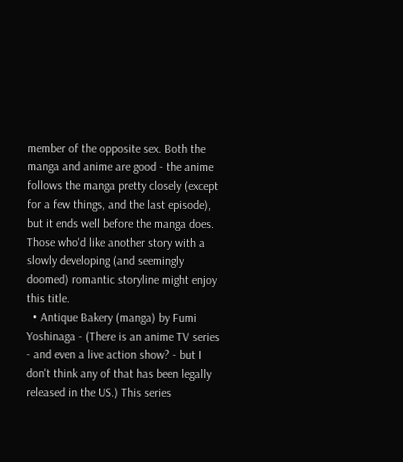member of the opposite sex. Both the manga and anime are good - the anime follows the manga pretty closely (except for a few things, and the last episode), but it ends well before the manga does. Those who'd like another story with a slowly developing (and seemingly doomed) romantic storyline might enjoy this title.
  • Antique Bakery (manga) by Fumi Yoshinaga - (There is an anime TV series - and even a live action show? - but I don't think any of that has been legally released in the US.) This series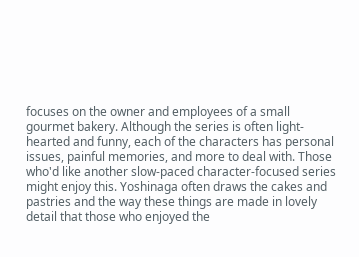focuses on the owner and employees of a small gourmet bakery. Although the series is often light-hearted and funny, each of the characters has personal issues, painful memories, and more to deal with. Those who'd like another slow-paced character-focused series might enjoy this. Yoshinaga often draws the cakes and pastries and the way these things are made in lovely detail that those who enjoyed the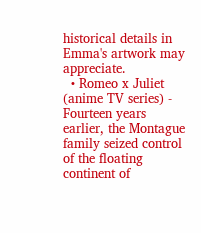historical details in Emma's artwork may appreciate.
  • Romeo x Juliet (anime TV series) - Fourteen years earlier, the Montague family seized control of the floating continent of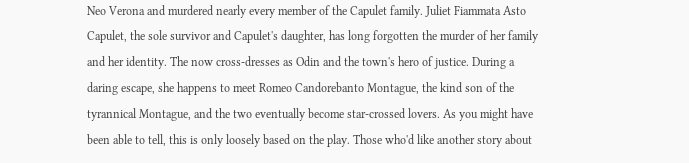Neo Verona and murdered nearly every member of the Capulet family. Juliet Fiammata Asto Capulet, the sole survivor and Capulet's daughter, has long forgotten the murder of her family and her identity. The now cross-dresses as Odin and the town's hero of justice. During a daring escape, she happens to meet Romeo Candorebanto Montague, the kind son of the tyrannical Montague, and the two eventually become star-crossed lovers. As you might have been able to tell, this is only loosely based on the play. Those who'd like another story about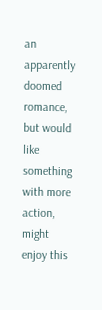an apparently doomed romance, but would like something with more action, might enjoy this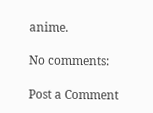anime.

No comments:

Post a Comment